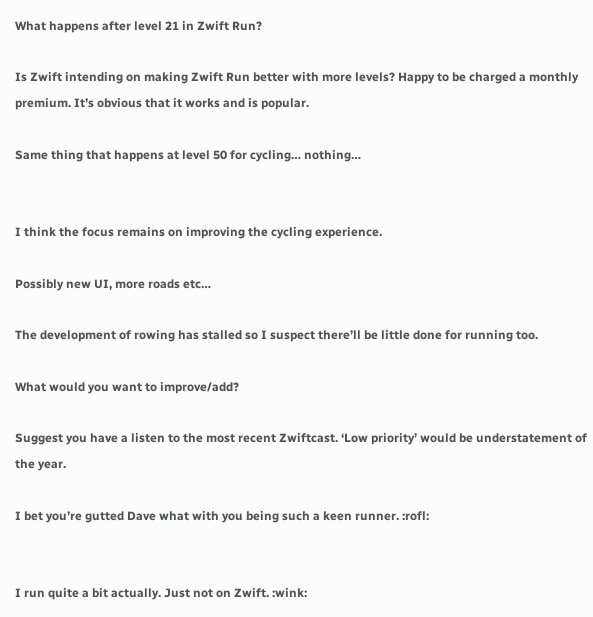What happens after level 21 in Zwift Run?

Is Zwift intending on making Zwift Run better with more levels? Happy to be charged a monthly premium. It’s obvious that it works and is popular.

Same thing that happens at level 50 for cycling… nothing…


I think the focus remains on improving the cycling experience.

Possibly new UI, more roads etc…

The development of rowing has stalled so I suspect there’ll be little done for running too.

What would you want to improve/add?

Suggest you have a listen to the most recent Zwiftcast. ‘Low priority’ would be understatement of the year.

I bet you’re gutted Dave what with you being such a keen runner. :rofl:


I run quite a bit actually. Just not on Zwift. :wink: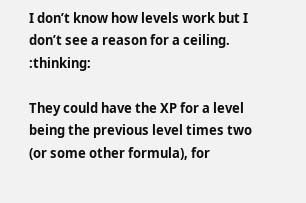I don’t know how levels work but I don’t see a reason for a ceiling. :thinking:

They could have the XP for a level being the previous level times two (or some other formula), for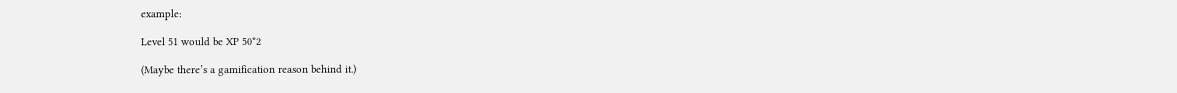example:

Level 51 would be XP 50*2

(Maybe there’s a gamification reason behind it.)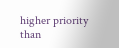higher priority than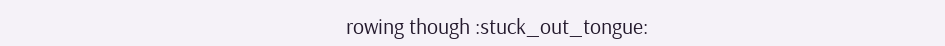rowing though :stuck_out_tongue: